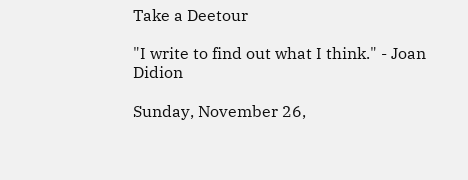Take a Deetour

"I write to find out what I think." - Joan Didion

Sunday, November 26,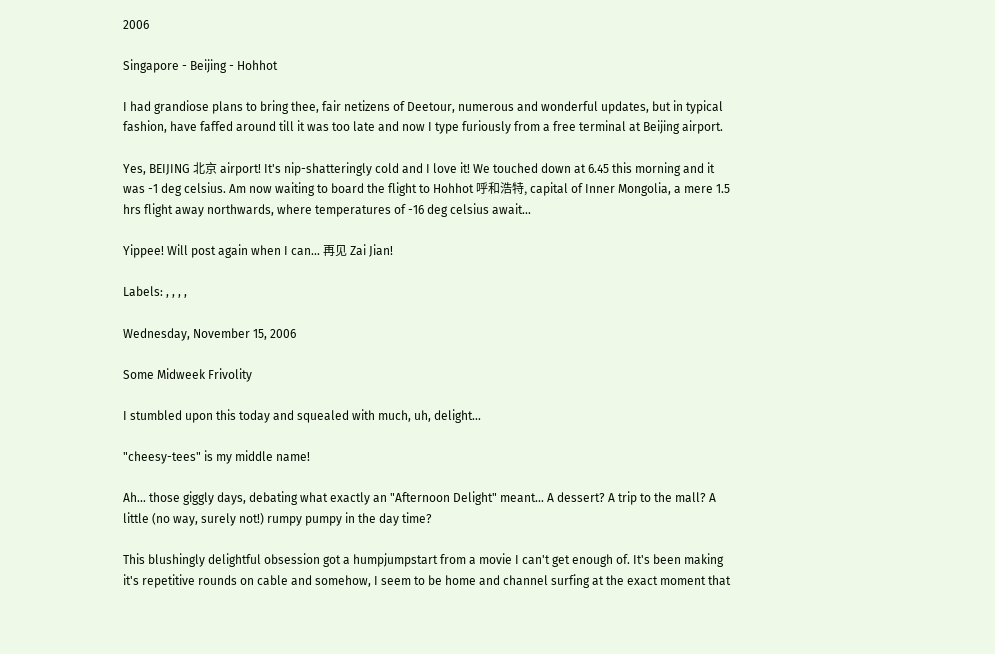2006

Singapore - Beijing - Hohhot

I had grandiose plans to bring thee, fair netizens of Deetour, numerous and wonderful updates, but in typical fashion, have faffed around till it was too late and now I type furiously from a free terminal at Beijing airport.

Yes, BEIJING 北京 airport! It's nip-shatteringly cold and I love it! We touched down at 6.45 this morning and it was -1 deg celsius. Am now waiting to board the flight to Hohhot 呼和浩特, capital of Inner Mongolia, a mere 1.5 hrs flight away northwards, where temperatures of -16 deg celsius await...

Yippee! Will post again when I can... 再见 Zai Jian!

Labels: , , , ,

Wednesday, November 15, 2006

Some Midweek Frivolity

I stumbled upon this today and squealed with much, uh, delight...

"cheesy-tees" is my middle name!

Ah... those giggly days, debating what exactly an "Afternoon Delight" meant... A dessert? A trip to the mall? A little (no way, surely not!) rumpy pumpy in the day time?

This blushingly delightful obsession got a humpjumpstart from a movie I can't get enough of. It's been making it's repetitive rounds on cable and somehow, I seem to be home and channel surfing at the exact moment that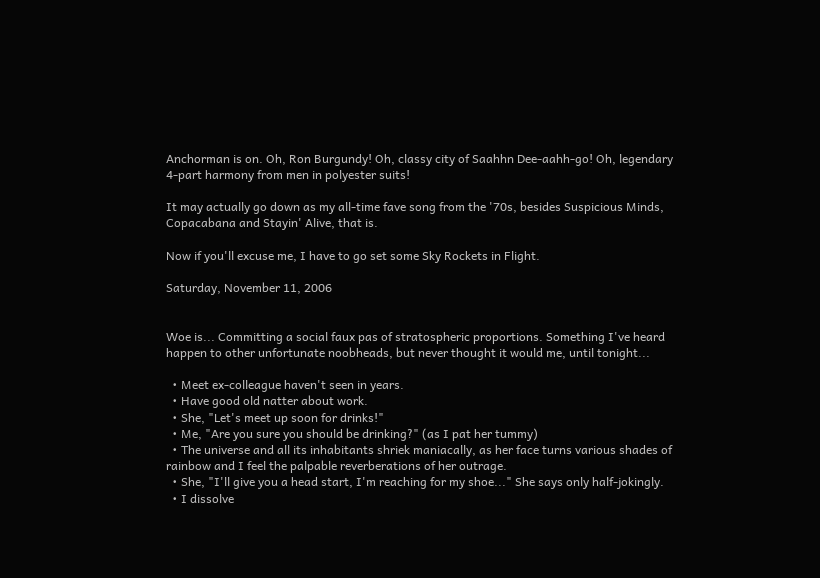Anchorman is on. Oh, Ron Burgundy! Oh, classy city of Saahhn Dee-aahh-go! Oh, legendary 4-part harmony from men in polyester suits!

It may actually go down as my all-time fave song from the '70s, besides Suspicious Minds, Copacabana and Stayin' Alive, that is.

Now if you'll excuse me, I have to go set some Sky Rockets in Flight.

Saturday, November 11, 2006


Woe is... Committing a social faux pas of stratospheric proportions. Something I've heard happen to other unfortunate noobheads, but never thought it would me, until tonight...

  • Meet ex-colleague haven't seen in years.
  • Have good old natter about work.
  • She, "Let's meet up soon for drinks!"
  • Me, "Are you sure you should be drinking?" (as I pat her tummy)
  • The universe and all its inhabitants shriek maniacally, as her face turns various shades of rainbow and I feel the palpable reverberations of her outrage.
  • She, "I'll give you a head start, I'm reaching for my shoe..." She says only half-jokingly.
  • I dissolve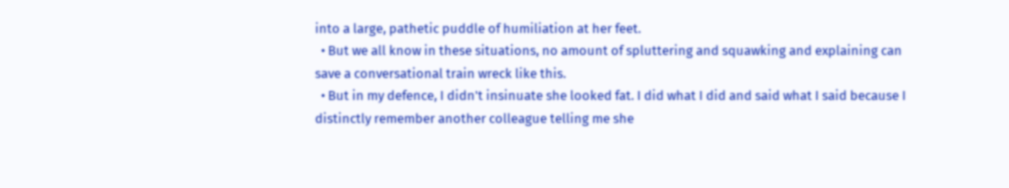into a large, pathetic puddle of humiliation at her feet.
  • But we all know in these situations, no amount of spluttering and squawking and explaining can save a conversational train wreck like this.
  • But in my defence, I didn't insinuate she looked fat. I did what I did and said what I said because I distinctly remember another colleague telling me she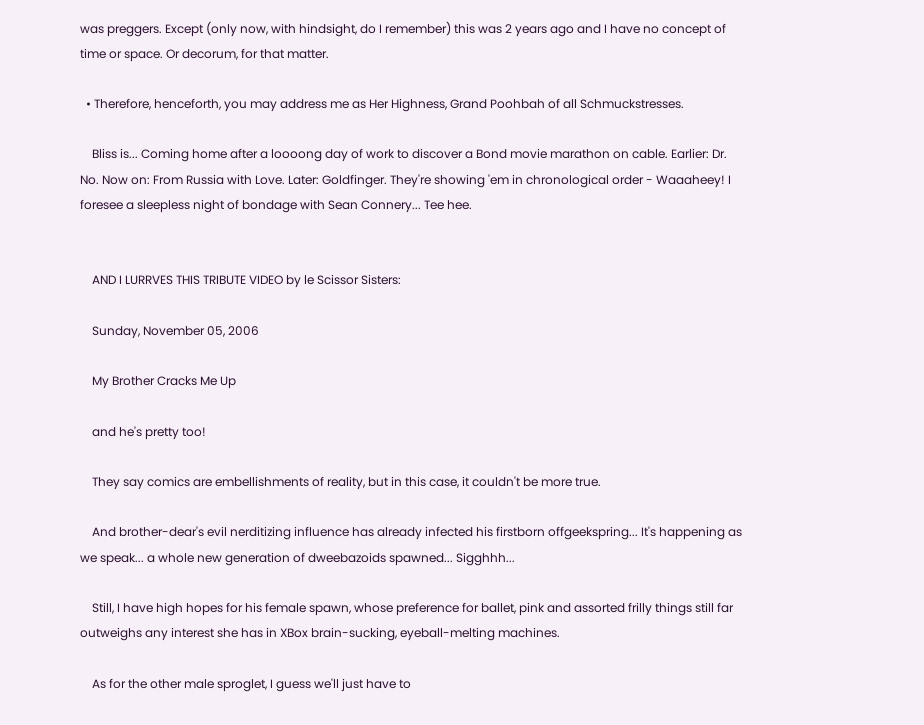was preggers. Except (only now, with hindsight, do I remember) this was 2 years ago and I have no concept of time or space. Or decorum, for that matter.

  • Therefore, henceforth, you may address me as Her Highness, Grand Poohbah of all Schmuckstresses.

    Bliss is... Coming home after a loooong day of work to discover a Bond movie marathon on cable. Earlier: Dr. No. Now on: From Russia with Love. Later: Goldfinger. They're showing 'em in chronological order - Waaaheey! I foresee a sleepless night of bondage with Sean Connery... Tee hee.


    AND I LURRVES THIS TRIBUTE VIDEO by le Scissor Sisters:

    Sunday, November 05, 2006

    My Brother Cracks Me Up

    and he's pretty too!

    They say comics are embellishments of reality, but in this case, it couldn't be more true.

    And brother-dear's evil nerditizing influence has already infected his firstborn offgeekspring... It's happening as we speak... a whole new generation of dweebazoids spawned... Sigghhh...

    Still, I have high hopes for his female spawn, whose preference for ballet, pink and assorted frilly things still far outweighs any interest she has in XBox brain-sucking, eyeball-melting machines.

    As for the other male sproglet, I guess we'll just have to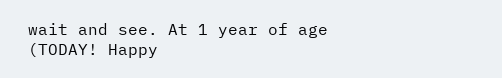wait and see. At 1 year of age (TODAY! Happy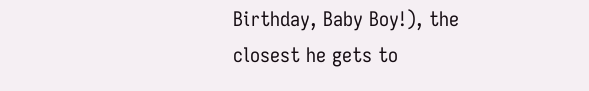Birthday, Baby Boy!), the closest he gets to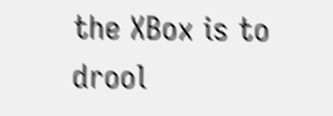the XBox is to drool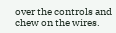over the controls and chew on the wires.